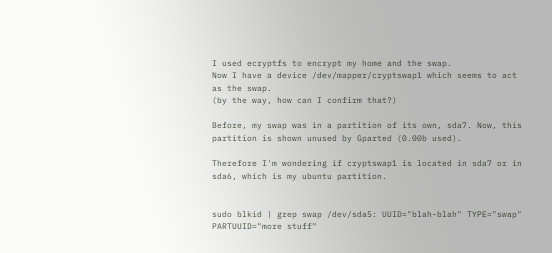I used ecryptfs to encrypt my home and the swap.
Now I have a device /dev/mapper/cryptswap1 which seems to act as the swap.
(by the way, how can I confirm that?)

Before, my swap was in a partition of its own, sda7. Now, this partition is shown unused by Gparted (0.00b used).

Therefore I'm wondering if cryptswap1 is located in sda7 or in sda6, which is my ubuntu partition.


sudo blkid | grep swap /dev/sda5: UUID="blah-blah" TYPE="swap" PARTUUID="more stuff"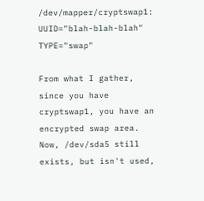/dev/mapper/cryptswap1: UUID="blah-blah-blah" TYPE="swap"

From what I gather, since you have cryptswap1, you have an encrypted swap area. Now, /dev/sda5 still exists, but isn't used,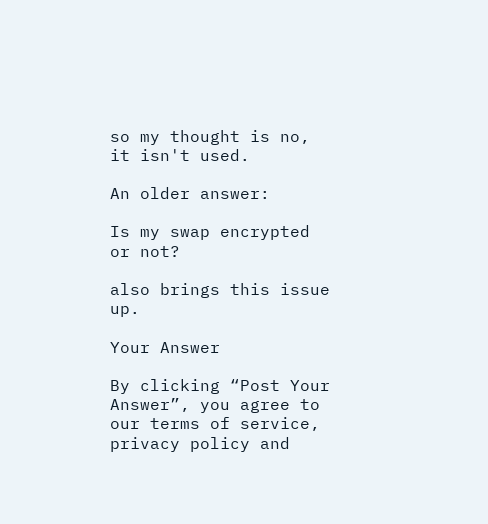so my thought is no, it isn't used.

An older answer:

Is my swap encrypted or not?

also brings this issue up.

Your Answer

By clicking “Post Your Answer”, you agree to our terms of service, privacy policy and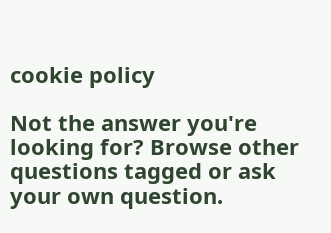cookie policy

Not the answer you're looking for? Browse other questions tagged or ask your own question.